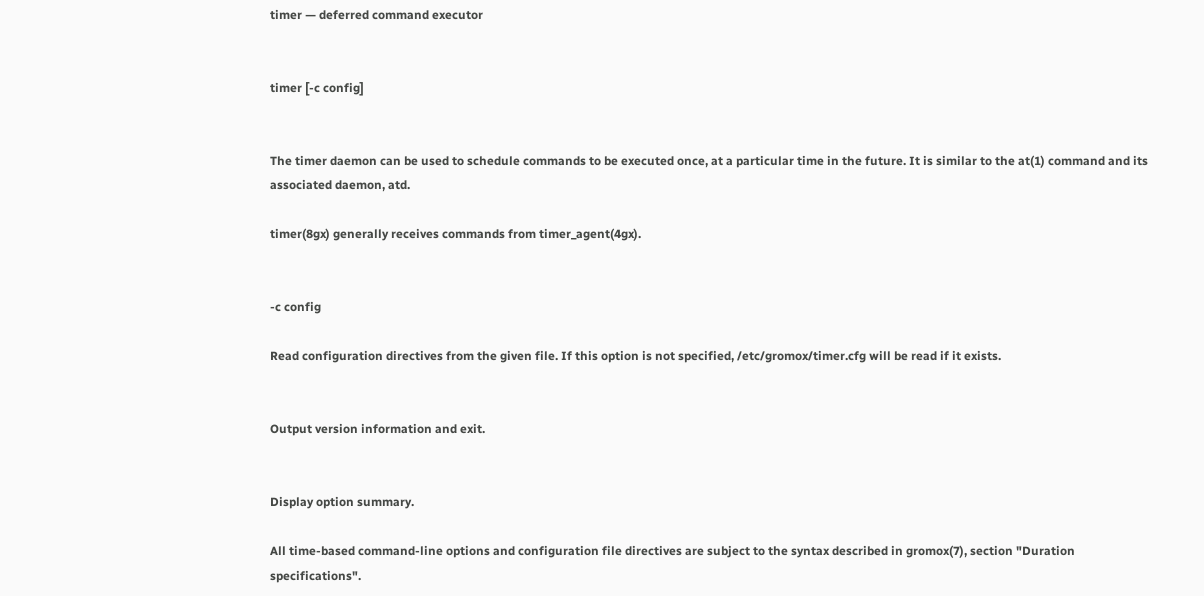timer — deferred command executor


timer [-c config]


The timer daemon can be used to schedule commands to be executed once, at a particular time in the future. It is similar to the at(1) command and its associated daemon, atd.

timer(8gx) generally receives commands from timer_agent(4gx).


-c config

Read configuration directives from the given file. If this option is not specified, /etc/gromox/timer.cfg will be read if it exists.


Output version information and exit.


Display option summary.

All time-based command-line options and configuration file directives are subject to the syntax described in gromox(7), section "Duration specifications".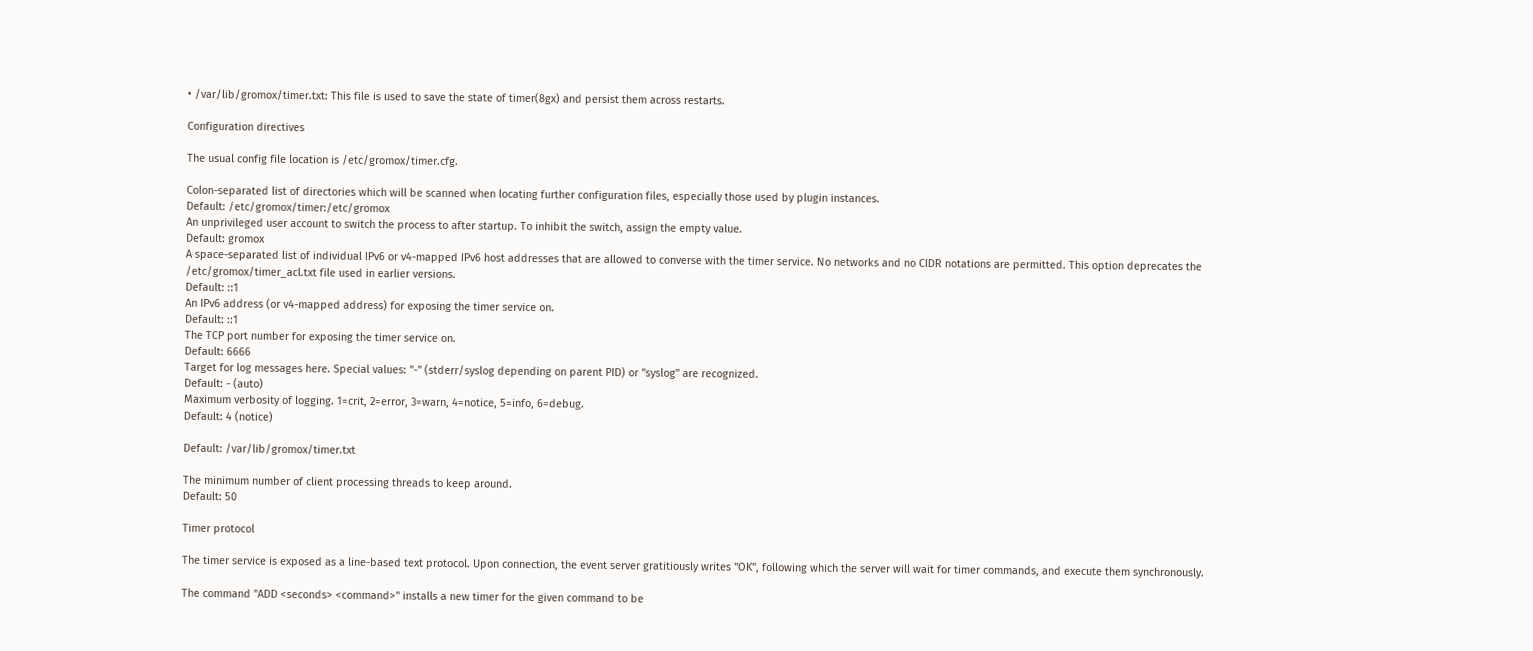• /var/lib/gromox/timer.txt: This file is used to save the state of timer(8gx) and persist them across restarts.

Configuration directives

The usual config file location is /etc/gromox/timer.cfg.

Colon-separated list of directories which will be scanned when locating further configuration files, especially those used by plugin instances.
Default: /etc/gromox/timer:/etc/gromox
An unprivileged user account to switch the process to after startup. To inhibit the switch, assign the empty value.
Default: gromox
A space-separated list of individual IPv6 or v4-mapped IPv6 host addresses that are allowed to converse with the timer service. No networks and no CIDR notations are permitted. This option deprecates the /etc/gromox/timer_acl.txt file used in earlier versions.
Default: ::1
An IPv6 address (or v4-mapped address) for exposing the timer service on.
Default: ::1
The TCP port number for exposing the timer service on.
Default: 6666
Target for log messages here. Special values: "-" (stderr/syslog depending on parent PID) or "syslog" are recognized.
Default: - (auto)
Maximum verbosity of logging. 1=crit, 2=error, 3=warn, 4=notice, 5=info, 6=debug.
Default: 4 (notice)

Default: /var/lib/gromox/timer.txt

The minimum number of client processing threads to keep around.
Default: 50

Timer protocol

The timer service is exposed as a line-based text protocol. Upon connection, the event server gratitiously writes "OK", following which the server will wait for timer commands, and execute them synchronously.

The command "ADD <seconds> <command>" installs a new timer for the given command to be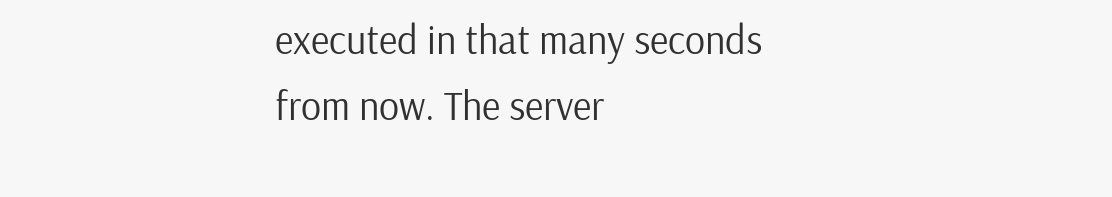executed in that many seconds from now. The server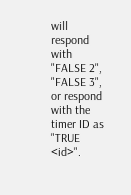will respond with "FALSE 2", "FALSE 3", or respond with the timer ID as "TRUE <id>".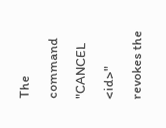The command "CANCEL <id>" revokes the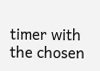timer with the chosen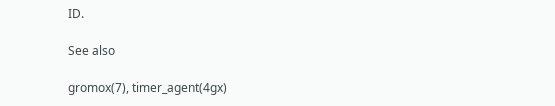ID.

See also

gromox(7), timer_agent(4gx)